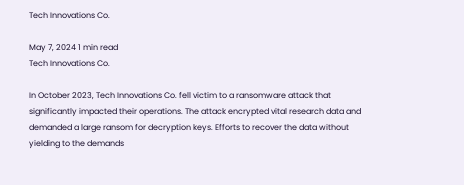Tech Innovations Co.

May 7, 2024 1 min read
Tech Innovations Co.

In October 2023, Tech Innovations Co. fell victim to a ransomware attack that significantly impacted their operations. The attack encrypted vital research data and demanded a large ransom for decryption keys. Efforts to recover the data without yielding to the demands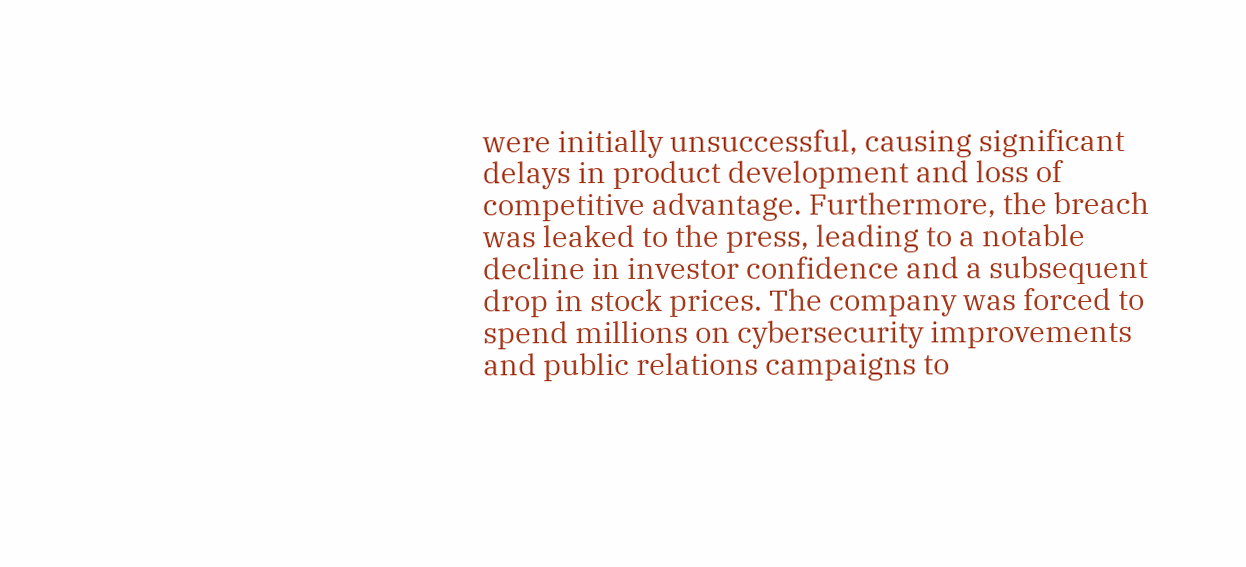were initially unsuccessful, causing significant delays in product development and loss of competitive advantage. Furthermore, the breach was leaked to the press, leading to a notable decline in investor confidence and a subsequent drop in stock prices. The company was forced to spend millions on cybersecurity improvements and public relations campaigns to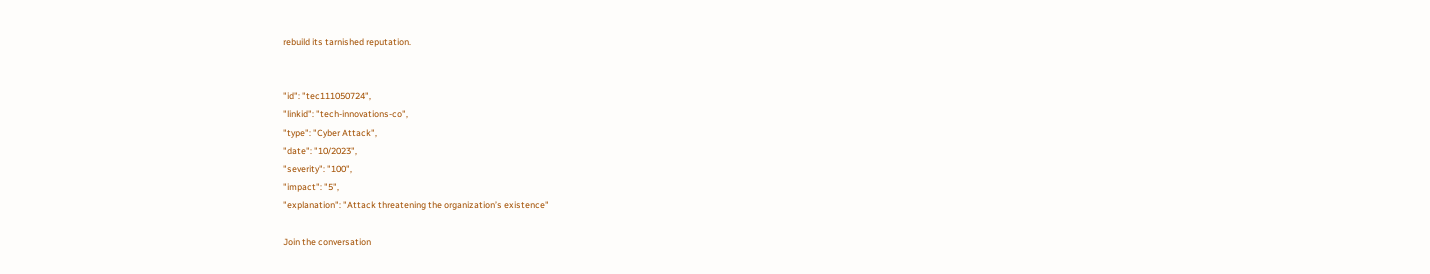rebuild its tarnished reputation.


"id": "tec111050724",
"linkid": "tech-innovations-co",
"type": "Cyber Attack",
"date": "10/2023",
"severity": "100",
"impact": "5",
"explanation": "Attack threatening the organization’s existence"

Join the conversation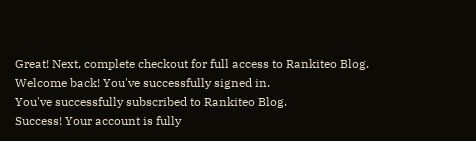Great! Next, complete checkout for full access to Rankiteo Blog.
Welcome back! You've successfully signed in.
You've successfully subscribed to Rankiteo Blog.
Success! Your account is fully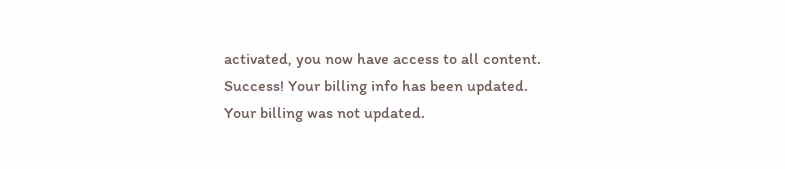activated, you now have access to all content.
Success! Your billing info has been updated.
Your billing was not updated.